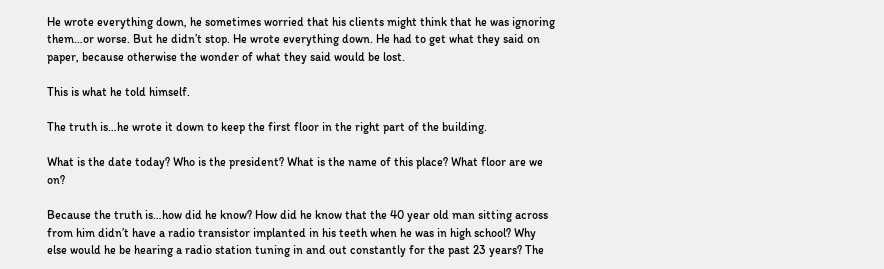He wrote everything down, he sometimes worried that his clients might think that he was ignoring them…or worse. But he didn’t stop. He wrote everything down. He had to get what they said on paper, because otherwise the wonder of what they said would be lost.

This is what he told himself.

The truth is…he wrote it down to keep the first floor in the right part of the building.

What is the date today? Who is the president? What is the name of this place? What floor are we on?

Because the truth is…how did he know? How did he know that the 40 year old man sitting across from him didn’t have a radio transistor implanted in his teeth when he was in high school? Why else would he be hearing a radio station tuning in and out constantly for the past 23 years? The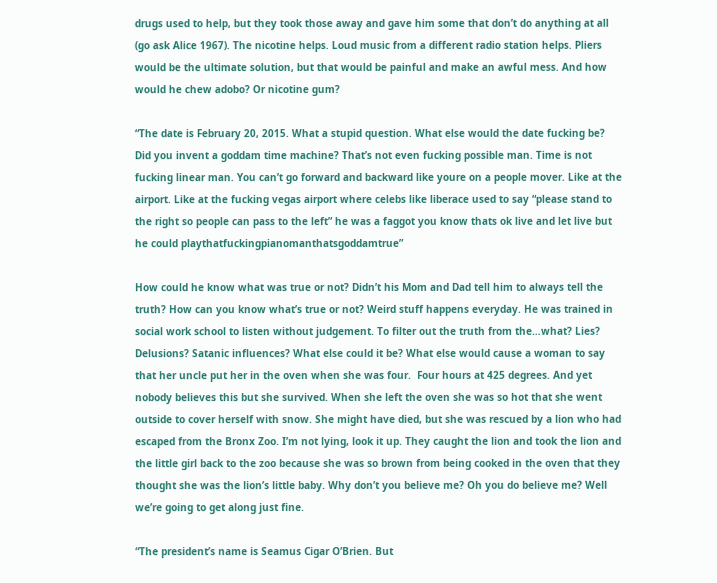drugs used to help, but they took those away and gave him some that don’t do anything at all (go ask Alice 1967). The nicotine helps. Loud music from a different radio station helps. Pliers would be the ultimate solution, but that would be painful and make an awful mess. And how would he chew adobo? Or nicotine gum?

“The date is February 20, 2015. What a stupid question. What else would the date fucking be? Did you invent a goddam time machine? That’s not even fucking possible man. Time is not fucking linear man. You can’t go forward and backward like youre on a people mover. Like at the airport. Like at the fucking vegas airport where celebs like liberace used to say “please stand to the right so people can pass to the left” he was a faggot you know thats ok live and let live but he could playthatfuckingpianomanthatsgoddamtrue”

How could he know what was true or not? Didn’t his Mom and Dad tell him to always tell the truth? How can you know what’s true or not? Weird stuff happens everyday. He was trained in social work school to listen without judgement. To filter out the truth from the…what? Lies? Delusions? Satanic influences? What else could it be? What else would cause a woman to say that her uncle put her in the oven when she was four.  Four hours at 425 degrees. And yet nobody believes this but she survived. When she left the oven she was so hot that she went outside to cover herself with snow. She might have died, but she was rescued by a lion who had escaped from the Bronx Zoo. I’m not lying, look it up. They caught the lion and took the lion and the little girl back to the zoo because she was so brown from being cooked in the oven that they thought she was the lion’s little baby. Why don’t you believe me? Oh you do believe me? Well we’re going to get along just fine.

“The president’s name is Seamus Cigar O’Brien. But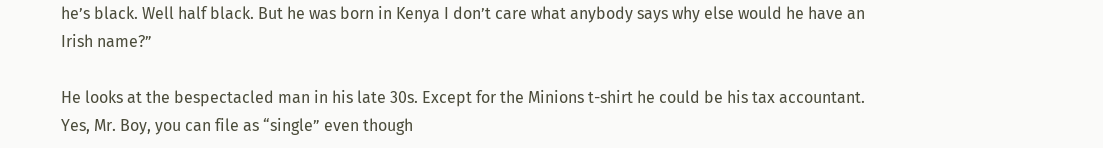he’s black. Well half black. But he was born in Kenya I don’t care what anybody says why else would he have an Irish name?”

He looks at the bespectacled man in his late 30s. Except for the Minions t-shirt he could be his tax accountant. Yes, Mr. Boy, you can file as “single” even though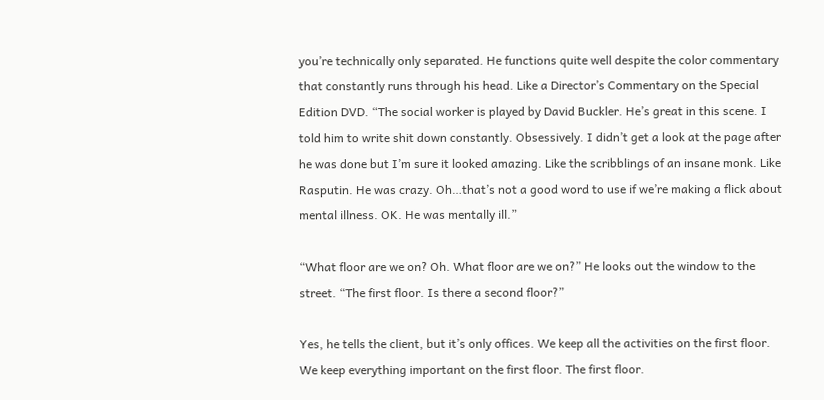you’re technically only separated. He functions quite well despite the color commentary that constantly runs through his head. Like a Director’s Commentary on the Special Edition DVD. “The social worker is played by David Buckler. He’s great in this scene. I told him to write shit down constantly. Obsessively. I didn’t get a look at the page after he was done but I’m sure it looked amazing. Like the scribblings of an insane monk. Like Rasputin. He was crazy. Oh…that’s not a good word to use if we’re making a flick about mental illness. OK. He was mentally ill.”

“What floor are we on? Oh. What floor are we on?” He looks out the window to the street. “The first floor. Is there a second floor?”

Yes, he tells the client, but it’s only offices. We keep all the activities on the first floor. We keep everything important on the first floor. The first floor.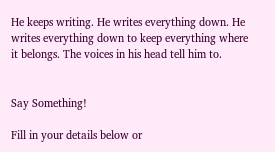He keeps writing. He writes everything down. He writes everything down to keep everything where it belongs. The voices in his head tell him to.


Say Something!

Fill in your details below or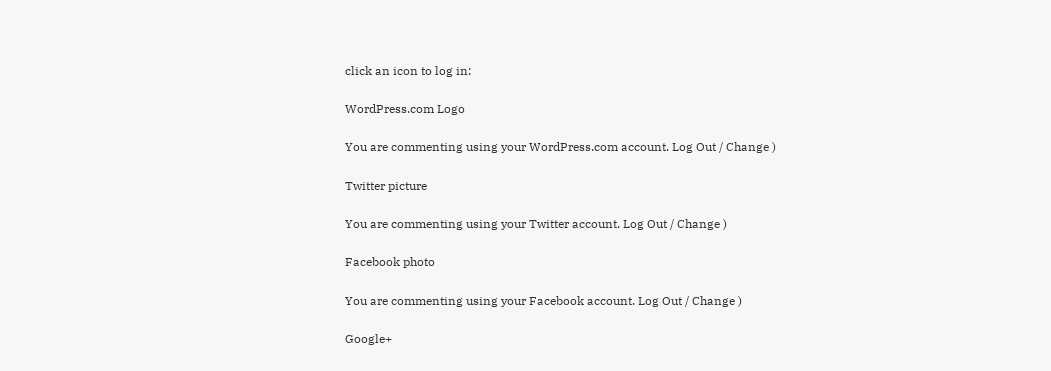click an icon to log in:

WordPress.com Logo

You are commenting using your WordPress.com account. Log Out / Change )

Twitter picture

You are commenting using your Twitter account. Log Out / Change )

Facebook photo

You are commenting using your Facebook account. Log Out / Change )

Google+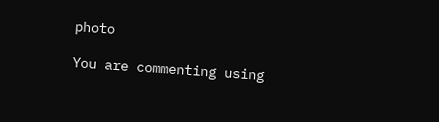photo

You are commenting using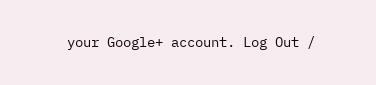your Google+ account. Log Out /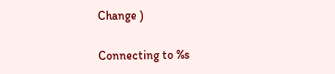Change )

Connecting to %s